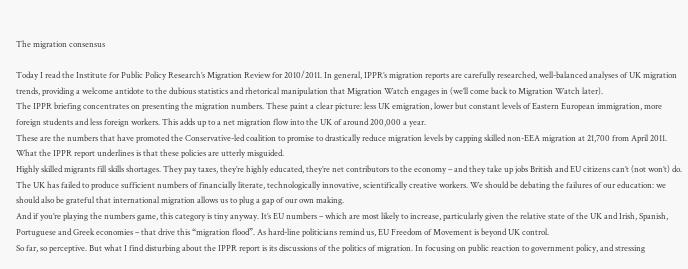The migration consensus

Today I read the Institute for Public Policy Research’s Migration Review for 2010/2011. In general, IPPR’s migration reports are carefully researched, well-balanced analyses of UK migration trends, providing a welcome antidote to the dubious statistics and rhetorical manipulation that Migration Watch engages in (we’ll come back to Migration Watch later).
The IPPR briefing concentrates on presenting the migration numbers. These paint a clear picture: less UK emigration, lower but constant levels of Eastern European immigration, more foreign students and less foreign workers. This adds up to a net migration flow into the UK of around 200,000 a year.
These are the numbers that have promoted the Conservative-led coalition to promise to drastically reduce migration levels by capping skilled non-EEA migration at 21,700 from April 2011. What the IPPR report underlines is that these policies are utterly misguided.
Highly skilled migrants fill skills shortages. They pay taxes, they’re highly educated, they’re net contributors to the economy – and they take up jobs British and EU citizens can’t (not won’t) do. The UK has failed to produce sufficient numbers of financially literate, technologically innovative, scientifically creative workers. We should be debating the failures of our education: we should also be grateful that international migration allows us to plug a gap of our own making.
And if you’re playing the numbers game, this category is tiny anyway. It’s EU numbers – which are most likely to increase, particularly given the relative state of the UK and Irish, Spanish, Portuguese and Greek economies – that drive this “migration flood”. As hard-line politicians remind us, EU Freedom of Movement is beyond UK control.
So far, so perceptive. But what I find disturbing about the IPPR report is its discussions of the politics of migration. In focusing on public reaction to government policy, and stressing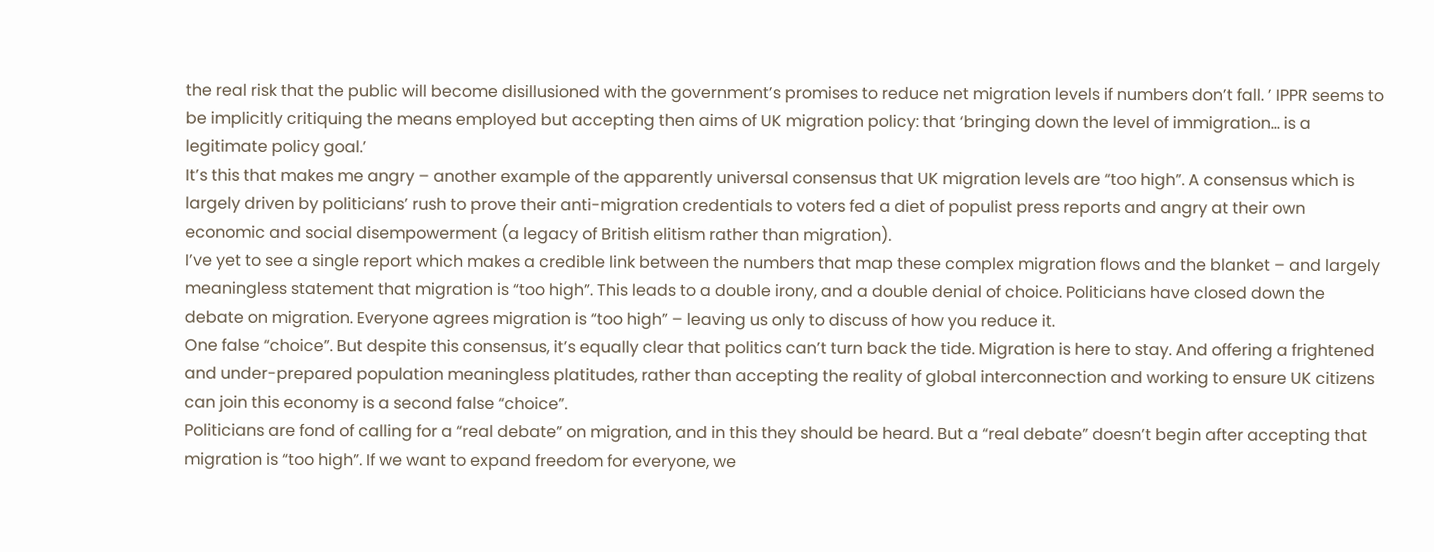the real risk that the public will become disillusioned with the government’s promises to reduce net migration levels if numbers don’t fall. ’ IPPR seems to be implicitly critiquing the means employed but accepting then aims of UK migration policy: that ‘bringing down the level of immigration… is a legitimate policy goal.’
It’s this that makes me angry – another example of the apparently universal consensus that UK migration levels are “too high”. A consensus which is largely driven by politicians’ rush to prove their anti-migration credentials to voters fed a diet of populist press reports and angry at their own economic and social disempowerment (a legacy of British elitism rather than migration).
I’ve yet to see a single report which makes a credible link between the numbers that map these complex migration flows and the blanket – and largely meaningless statement that migration is “too high”. This leads to a double irony, and a double denial of choice. Politicians have closed down the debate on migration. Everyone agrees migration is “too high” – leaving us only to discuss of how you reduce it.
One false “choice”. But despite this consensus, it’s equally clear that politics can’t turn back the tide. Migration is here to stay. And offering a frightened and under-prepared population meaningless platitudes, rather than accepting the reality of global interconnection and working to ensure UK citizens can join this economy is a second false “choice”.
Politicians are fond of calling for a “real debate” on migration, and in this they should be heard. But a “real debate” doesn’t begin after accepting that migration is “too high”. If we want to expand freedom for everyone, we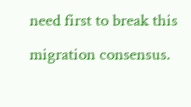need first to break this migration consensus.